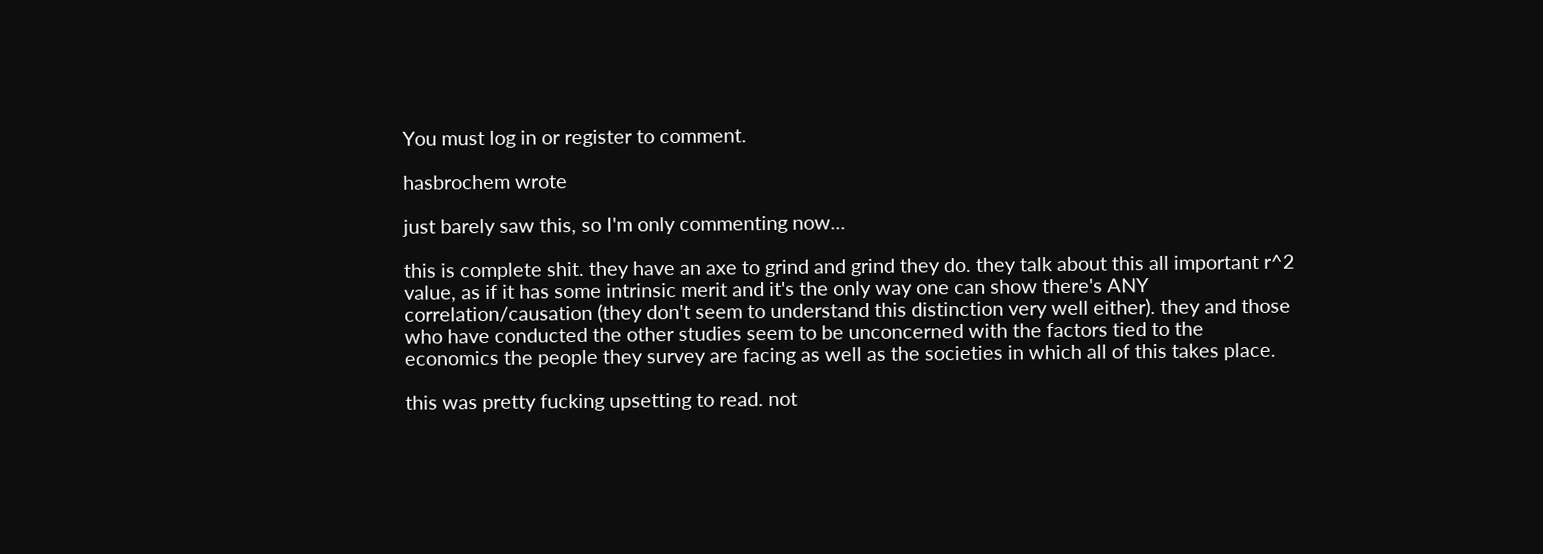You must log in or register to comment.

hasbrochem wrote

just barely saw this, so I'm only commenting now...

this is complete shit. they have an axe to grind and grind they do. they talk about this all important r^2 value, as if it has some intrinsic merit and it's the only way one can show there's ANY correlation/causation (they don't seem to understand this distinction very well either). they and those who have conducted the other studies seem to be unconcerned with the factors tied to the economics the people they survey are facing as well as the societies in which all of this takes place.

this was pretty fucking upsetting to read. not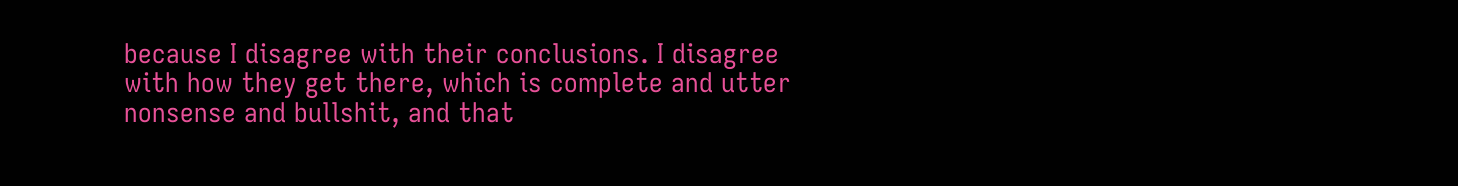because I disagree with their conclusions. I disagree with how they get there, which is complete and utter nonsense and bullshit, and that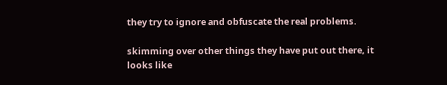they try to ignore and obfuscate the real problems.

skimming over other things they have put out there, it looks like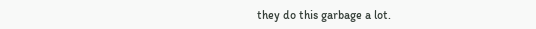they do this garbage a lot.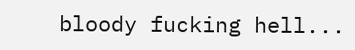bloody fucking hell...